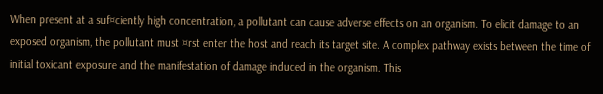When present at a suf¤ciently high concentration, a pollutant can cause adverse effects on an organism. To elicit damage to an exposed organism, the pollutant must ¤rst enter the host and reach its target site. A complex pathway exists between the time of initial toxicant exposure and the manifestation of damage induced in the organism. This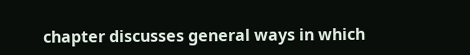chapter discusses general ways in which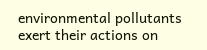environmental pollutants exert their actions on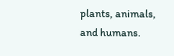plants, animals, and humans.